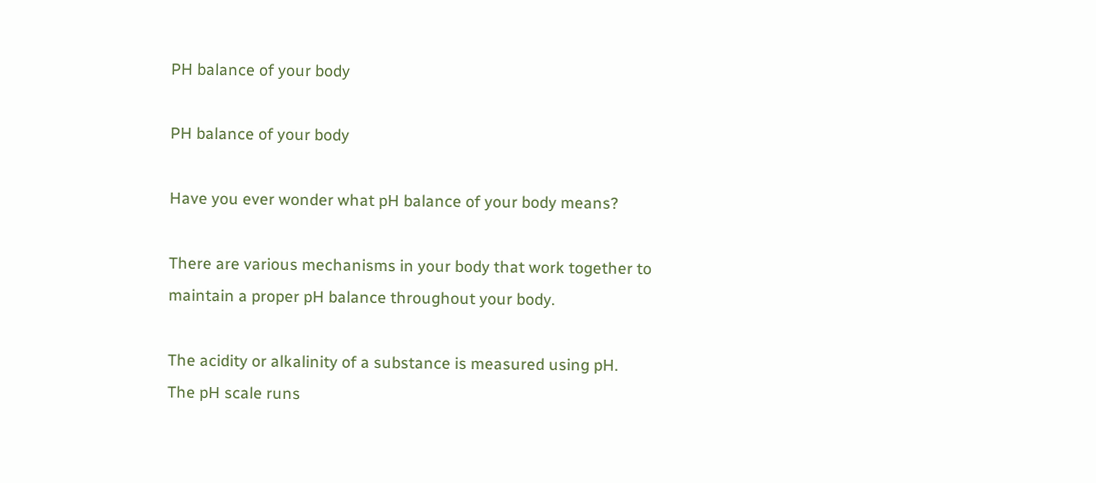PH balance of your body

PH balance of your body

Have you ever wonder what pH balance of your body means?

There are various mechanisms in your body that work together to maintain a proper pH balance throughout your body.

The acidity or alkalinity of a substance is measured using pH.
The pH scale runs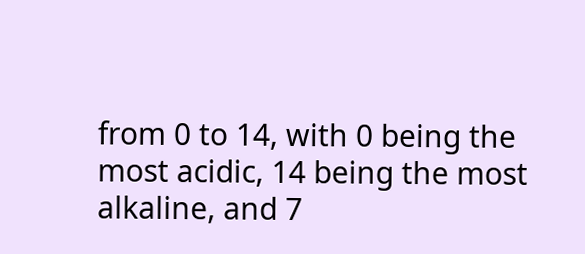from 0 to 14, with 0 being the most acidic, 14 being the most alkaline, and 7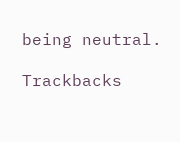being neutral.

Trackbacks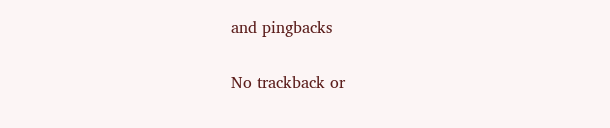and pingbacks

No trackback or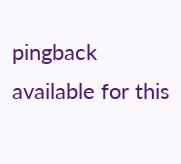pingback available for this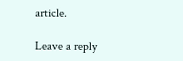article.

Leave a reply